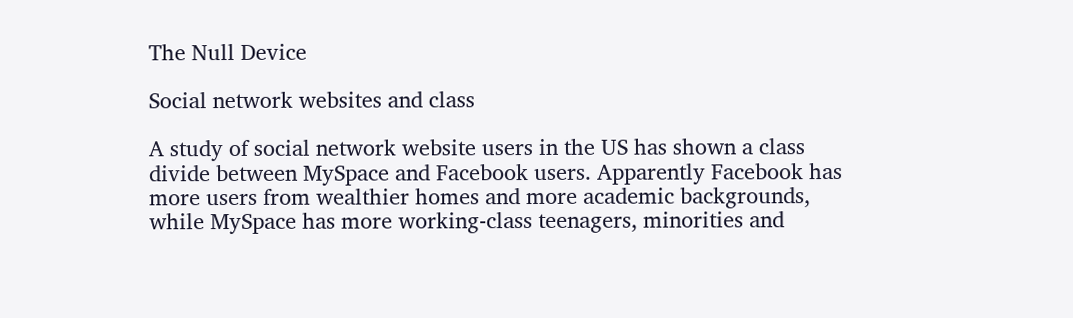The Null Device

Social network websites and class

A study of social network website users in the US has shown a class divide between MySpace and Facebook users. Apparently Facebook has more users from wealthier homes and more academic backgrounds, while MySpace has more working-class teenagers, minorities and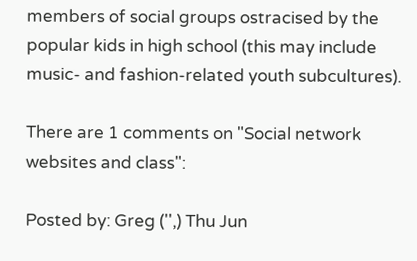members of social groups ostracised by the popular kids in high school (this may include music- and fashion-related youth subcultures).

There are 1 comments on "Social network websites and class":

Posted by: Greg ('',) Thu Jun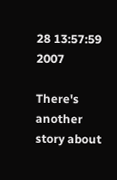28 13:57:59 2007

There's another story about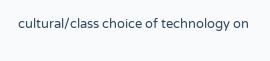cultural/class choice of technology on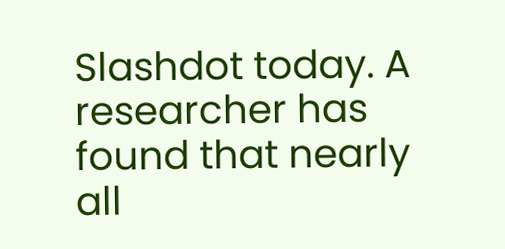Slashdot today. A researcher has found that nearly all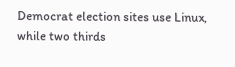Democrat election sites use Linux, while two thirds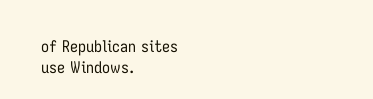of Republican sites use Windows.